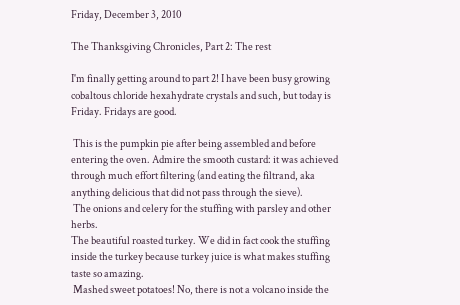Friday, December 3, 2010

The Thanksgiving Chronicles, Part 2: The rest

I'm finally getting around to part 2! I have been busy growing cobaltous chloride hexahydrate crystals and such, but today is Friday. Fridays are good.

 This is the pumpkin pie after being assembled and before entering the oven. Admire the smooth custard: it was achieved through much effort filtering (and eating the filtrand, aka anything delicious that did not pass through the sieve).
 The onions and celery for the stuffing with parsley and other herbs.
The beautiful roasted turkey. We did in fact cook the stuffing inside the turkey because turkey juice is what makes stuffing taste so amazing.
 Mashed sweet potatoes! No, there is not a volcano inside the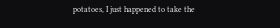potatoes, I just happened to take the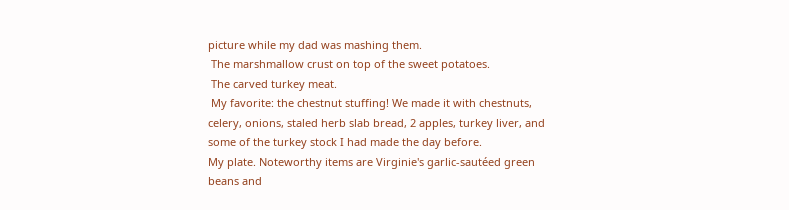picture while my dad was mashing them.
 The marshmallow crust on top of the sweet potatoes.
 The carved turkey meat.
 My favorite: the chestnut stuffing! We made it with chestnuts, celery, onions, staled herb slab bread, 2 apples, turkey liver, and some of the turkey stock I had made the day before.
My plate. Noteworthy items are Virginie's garlic-sautéed green beans and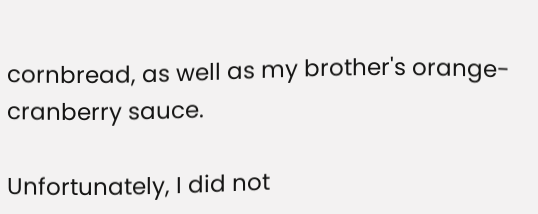cornbread, as well as my brother's orange-cranberry sauce.

Unfortunately, I did not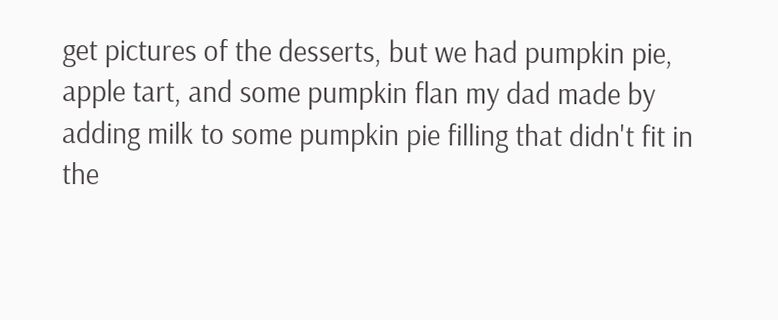get pictures of the desserts, but we had pumpkin pie, apple tart, and some pumpkin flan my dad made by adding milk to some pumpkin pie filling that didn't fit in the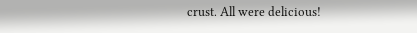crust. All were delicious!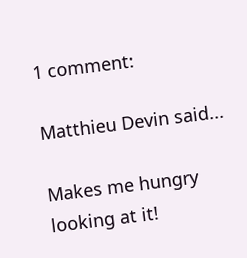1 comment:

Matthieu Devin said...

Makes me hungry looking at it!